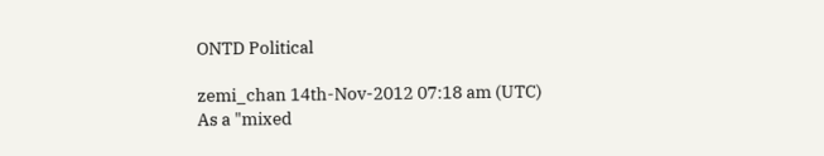ONTD Political

zemi_chan 14th-Nov-2012 07:18 am (UTC)
As a "mixed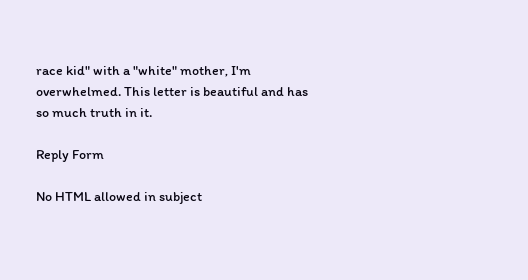race kid" with a "white" mother, I'm overwhelmed. This letter is beautiful and has so much truth in it.

Reply Form

No HTML allowed in subject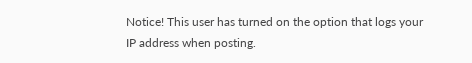Notice! This user has turned on the option that logs your IP address when posting.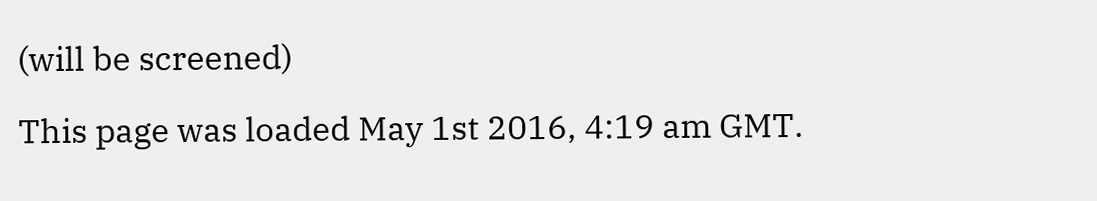(will be screened)

This page was loaded May 1st 2016, 4:19 am GMT.